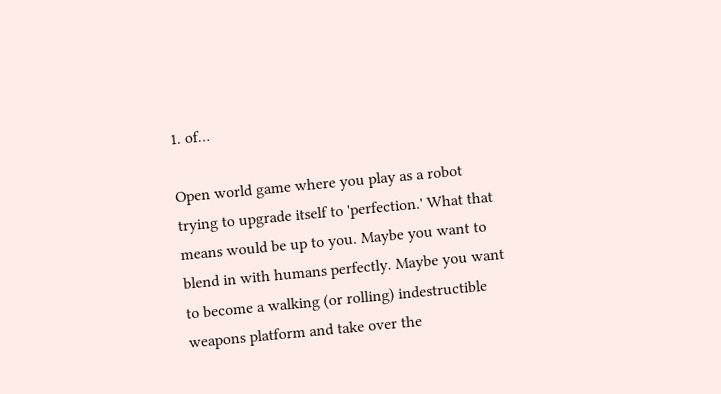1. of…

Open world game where you play as a robot trying to upgrade itself to 'perfection.' What that means would be up to you. Maybe you want to blend in with humans perfectly. Maybe you want to become a walking (or rolling) indestructible weapons platform and take over the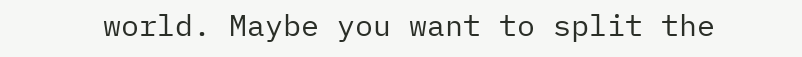world. Maybe you want to split the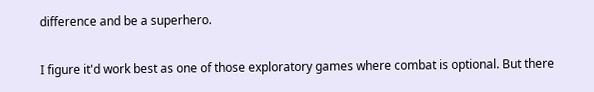difference and be a superhero.


I figure it'd work best as one of those exploratory games where combat is optional. But there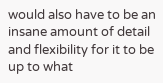would also have to be an insane amount of detail and flexibility for it to be up to what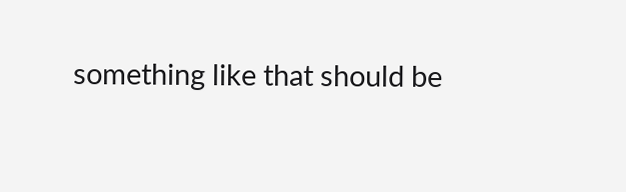something like that should be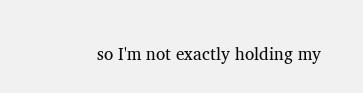so I'm not exactly holding my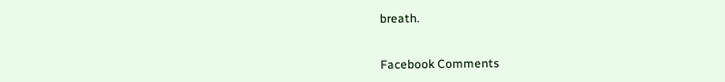breath.


Facebook Comments